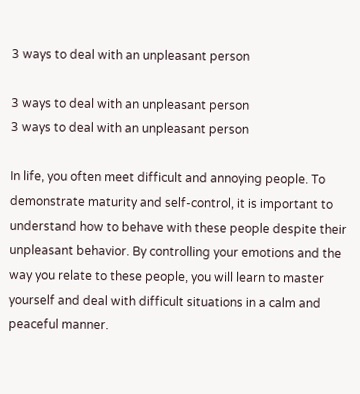3 ways to deal with an unpleasant person

3 ways to deal with an unpleasant person
3 ways to deal with an unpleasant person

In life, you often meet difficult and annoying people. To demonstrate maturity and self-control, it is important to understand how to behave with these people despite their unpleasant behavior. By controlling your emotions and the way you relate to these people, you will learn to master yourself and deal with difficult situations in a calm and peaceful manner.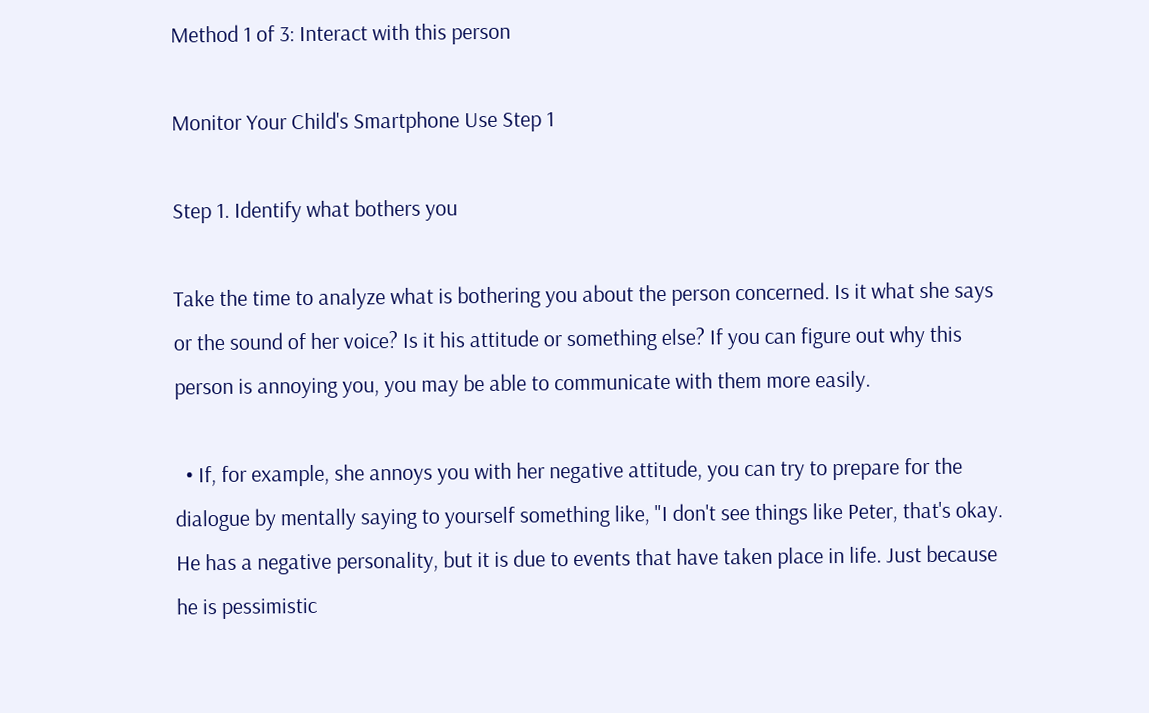Method 1 of 3: Interact with this person

Monitor Your Child's Smartphone Use Step 1

Step 1. Identify what bothers you

Take the time to analyze what is bothering you about the person concerned. Is it what she says or the sound of her voice? Is it his attitude or something else? If you can figure out why this person is annoying you, you may be able to communicate with them more easily.

  • If, for example, she annoys you with her negative attitude, you can try to prepare for the dialogue by mentally saying to yourself something like, "I don't see things like Peter, that's okay. He has a negative personality, but it is due to events that have taken place in life. Just because he is pessimistic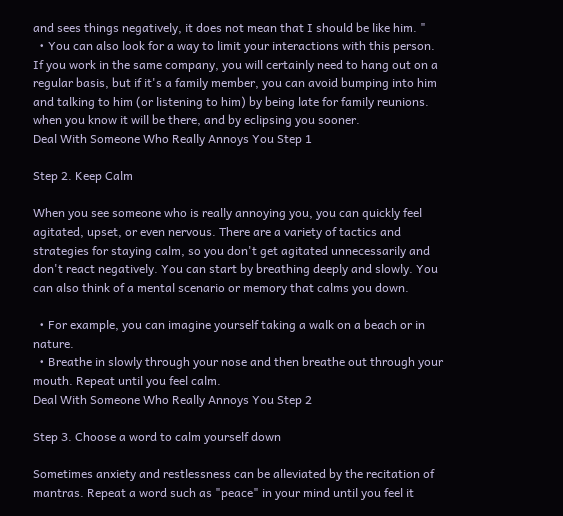and sees things negatively, it does not mean that I should be like him. "
  • You can also look for a way to limit your interactions with this person. If you work in the same company, you will certainly need to hang out on a regular basis, but if it's a family member, you can avoid bumping into him and talking to him (or listening to him) by being late for family reunions. when you know it will be there, and by eclipsing you sooner.
Deal With Someone Who Really Annoys You Step 1

Step 2. Keep Calm

When you see someone who is really annoying you, you can quickly feel agitated, upset, or even nervous. There are a variety of tactics and strategies for staying calm, so you don't get agitated unnecessarily and don't react negatively. You can start by breathing deeply and slowly. You can also think of a mental scenario or memory that calms you down.

  • For example, you can imagine yourself taking a walk on a beach or in nature.
  • Breathe in slowly through your nose and then breathe out through your mouth. Repeat until you feel calm.
Deal With Someone Who Really Annoys You Step 2

Step 3. Choose a word to calm yourself down

Sometimes anxiety and restlessness can be alleviated by the recitation of mantras. Repeat a word such as "peace" in your mind until you feel it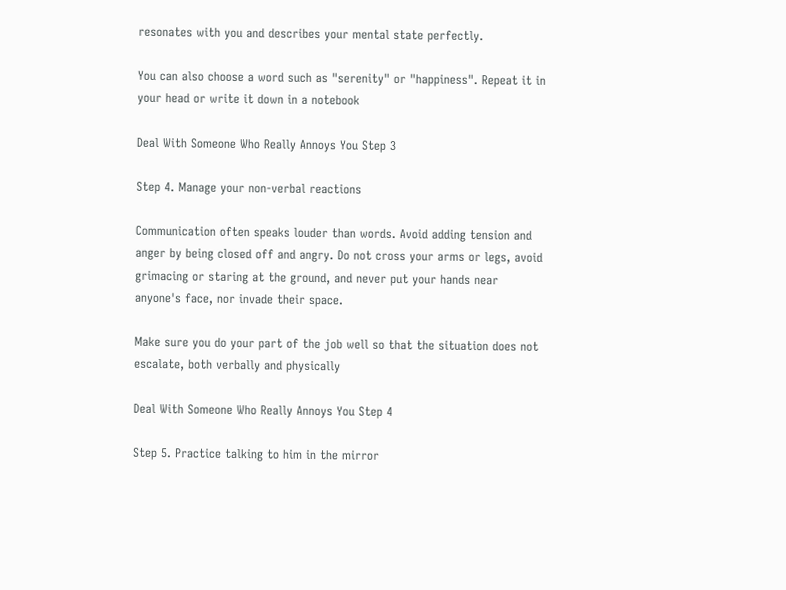resonates with you and describes your mental state perfectly.

You can also choose a word such as "serenity" or "happiness". Repeat it in your head or write it down in a notebook

Deal With Someone Who Really Annoys You Step 3

Step 4. Manage your non-verbal reactions

Communication often speaks louder than words. Avoid adding tension and anger by being closed off and angry. Do not cross your arms or legs, avoid grimacing or staring at the ground, and never put your hands near anyone's face, nor invade their space.

Make sure you do your part of the job well so that the situation does not escalate, both verbally and physically

Deal With Someone Who Really Annoys You Step 4

Step 5. Practice talking to him in the mirror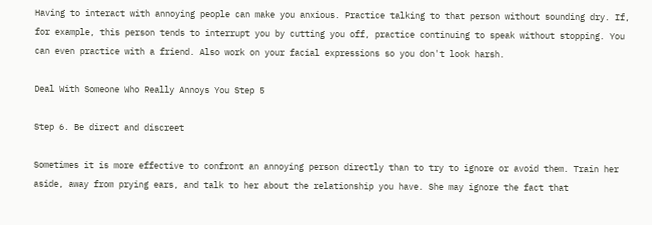Having to interact with annoying people can make you anxious. Practice talking to that person without sounding dry. If, for example, this person tends to interrupt you by cutting you off, practice continuing to speak without stopping. You can even practice with a friend. Also work on your facial expressions so you don't look harsh.

Deal With Someone Who Really Annoys You Step 5

Step 6. Be direct and discreet

Sometimes it is more effective to confront an annoying person directly than to try to ignore or avoid them. Train her aside, away from prying ears, and talk to her about the relationship you have. She may ignore the fact that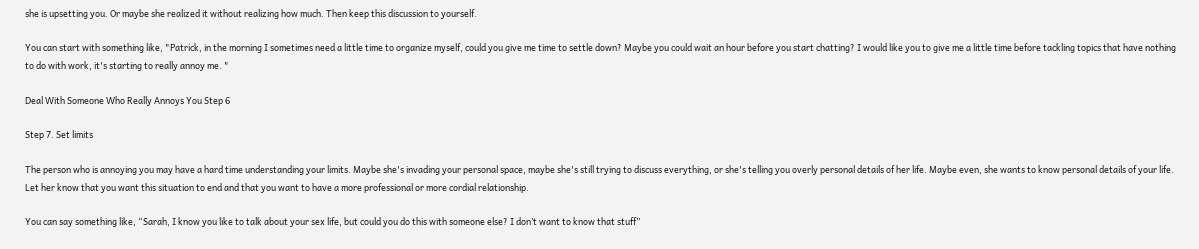she is upsetting you. Or maybe she realized it without realizing how much. Then keep this discussion to yourself.

You can start with something like, "Patrick, in the morning I sometimes need a little time to organize myself, could you give me time to settle down? Maybe you could wait an hour before you start chatting? I would like you to give me a little time before tackling topics that have nothing to do with work, it's starting to really annoy me. "

Deal With Someone Who Really Annoys You Step 6

Step 7. Set limits

The person who is annoying you may have a hard time understanding your limits. Maybe she's invading your personal space, maybe she's still trying to discuss everything, or she's telling you overly personal details of her life. Maybe even, she wants to know personal details of your life. Let her know that you want this situation to end and that you want to have a more professional or more cordial relationship.

You can say something like, “Sarah, I know you like to talk about your sex life, but could you do this with someone else? I don’t want to know that stuff”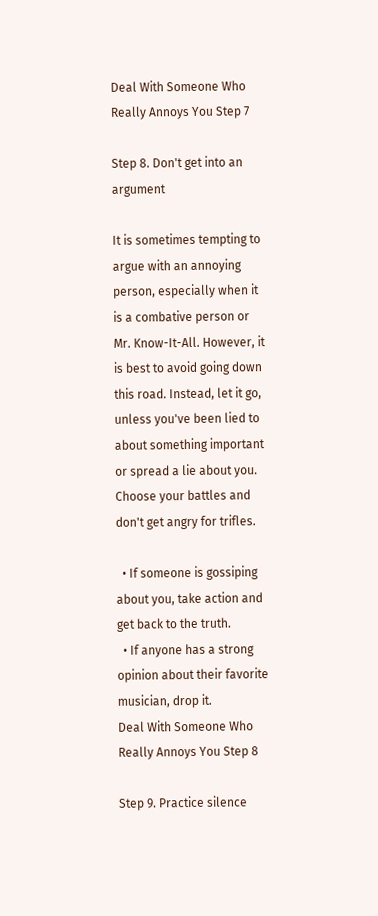Deal With Someone Who Really Annoys You Step 7

Step 8. Don't get into an argument

It is sometimes tempting to argue with an annoying person, especially when it is a combative person or Mr. Know-It-All. However, it is best to avoid going down this road. Instead, let it go, unless you've been lied to about something important or spread a lie about you. Choose your battles and don't get angry for trifles.

  • If someone is gossiping about you, take action and get back to the truth.
  • If anyone has a strong opinion about their favorite musician, drop it.
Deal With Someone Who Really Annoys You Step 8

Step 9. Practice silence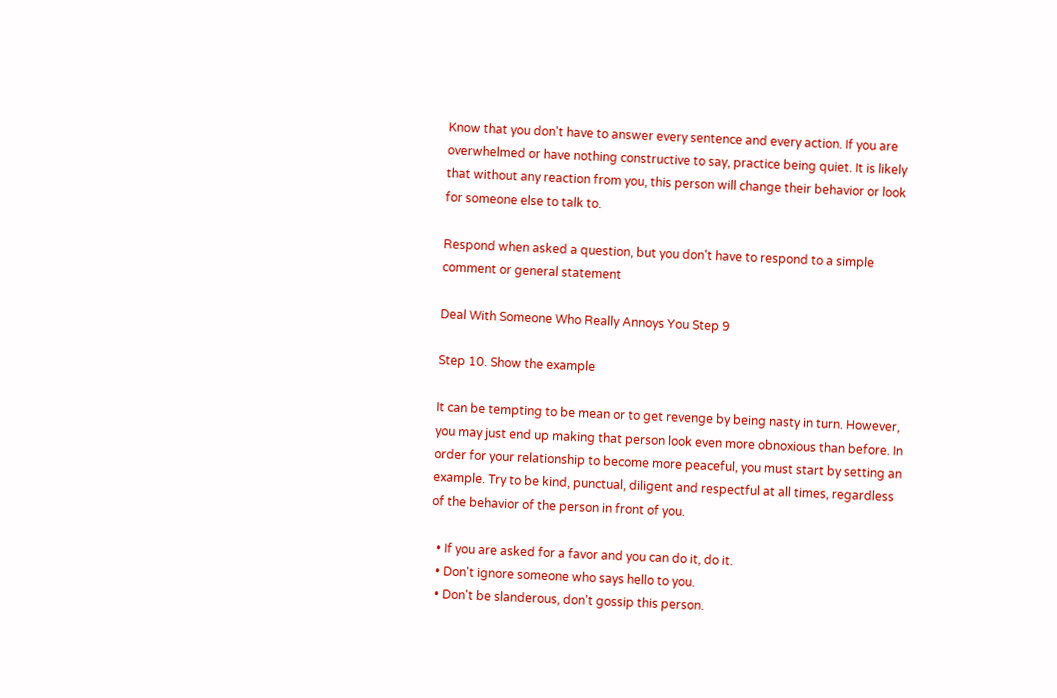Know that you don't have to answer every sentence and every action. If you are overwhelmed or have nothing constructive to say, practice being quiet. It is likely that without any reaction from you, this person will change their behavior or look for someone else to talk to.

Respond when asked a question, but you don't have to respond to a simple comment or general statement

Deal With Someone Who Really Annoys You Step 9

Step 10. Show the example

It can be tempting to be mean or to get revenge by being nasty in turn. However, you may just end up making that person look even more obnoxious than before. In order for your relationship to become more peaceful, you must start by setting an example. Try to be kind, punctual, diligent and respectful at all times, regardless of the behavior of the person in front of you.

  • If you are asked for a favor and you can do it, do it.
  • Don't ignore someone who says hello to you.
  • Don't be slanderous, don't gossip this person.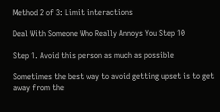Method 2 of 3: Limit interactions

Deal With Someone Who Really Annoys You Step 10

Step 1. Avoid this person as much as possible

Sometimes the best way to avoid getting upset is to get away from the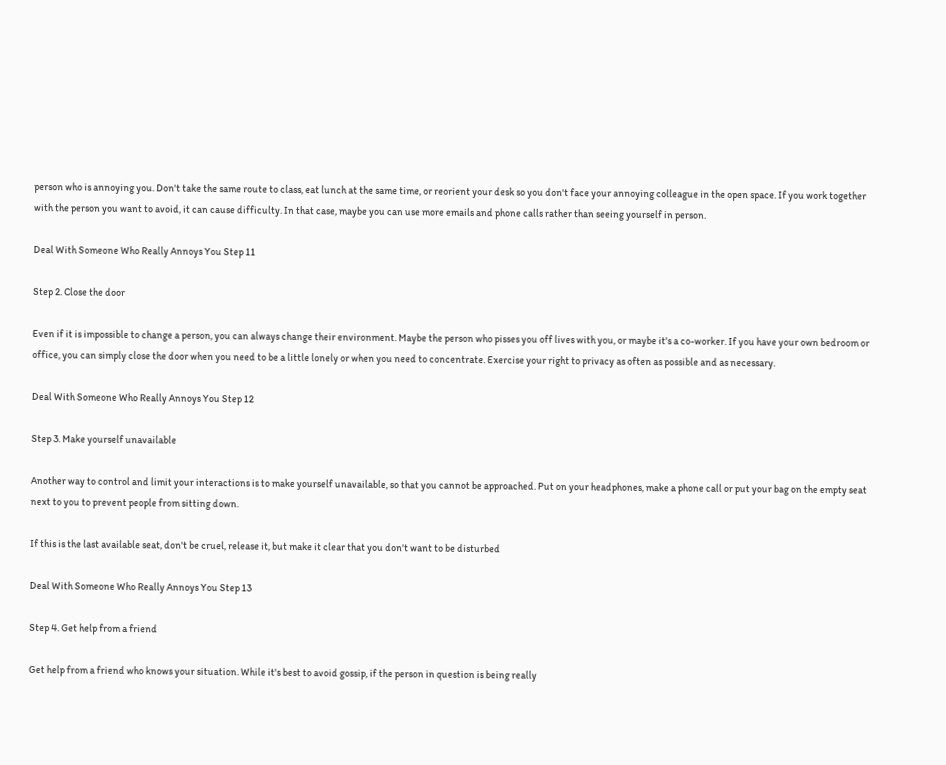person who is annoying you. Don't take the same route to class, eat lunch at the same time, or reorient your desk so you don't face your annoying colleague in the open space. If you work together with the person you want to avoid, it can cause difficulty. In that case, maybe you can use more emails and phone calls rather than seeing yourself in person.

Deal With Someone Who Really Annoys You Step 11

Step 2. Close the door

Even if it is impossible to change a person, you can always change their environment. Maybe the person who pisses you off lives with you, or maybe it's a co-worker. If you have your own bedroom or office, you can simply close the door when you need to be a little lonely or when you need to concentrate. Exercise your right to privacy as often as possible and as necessary.

Deal With Someone Who Really Annoys You Step 12

Step 3. Make yourself unavailable

Another way to control and limit your interactions is to make yourself unavailable, so that you cannot be approached. Put on your headphones, make a phone call or put your bag on the empty seat next to you to prevent people from sitting down.

If this is the last available seat, don't be cruel, release it, but make it clear that you don't want to be disturbed

Deal With Someone Who Really Annoys You Step 13

Step 4. Get help from a friend

Get help from a friend who knows your situation. While it's best to avoid gossip, if the person in question is being really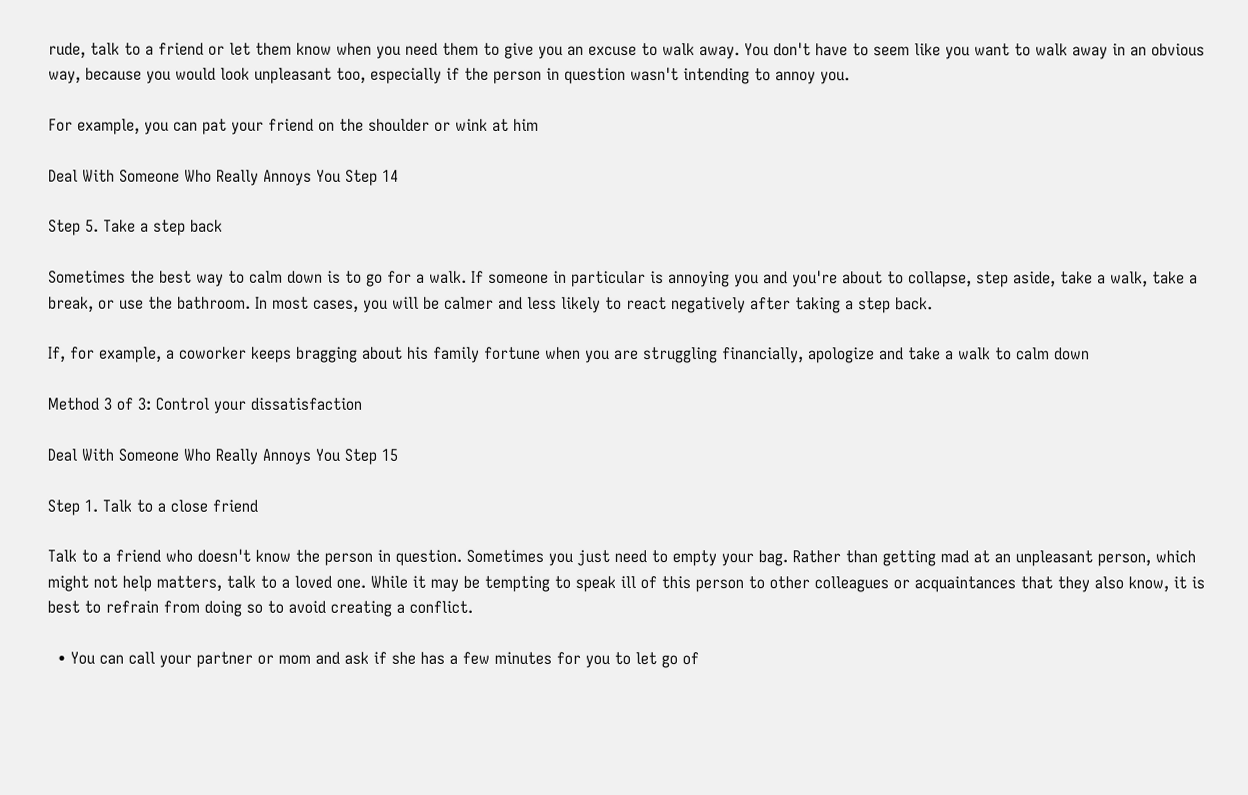rude, talk to a friend or let them know when you need them to give you an excuse to walk away. You don't have to seem like you want to walk away in an obvious way, because you would look unpleasant too, especially if the person in question wasn't intending to annoy you.

For example, you can pat your friend on the shoulder or wink at him

Deal With Someone Who Really Annoys You Step 14

Step 5. Take a step back

Sometimes the best way to calm down is to go for a walk. If someone in particular is annoying you and you're about to collapse, step aside, take a walk, take a break, or use the bathroom. In most cases, you will be calmer and less likely to react negatively after taking a step back.

If, for example, a coworker keeps bragging about his family fortune when you are struggling financially, apologize and take a walk to calm down

Method 3 of 3: Control your dissatisfaction

Deal With Someone Who Really Annoys You Step 15

Step 1. Talk to a close friend

Talk to a friend who doesn't know the person in question. Sometimes you just need to empty your bag. Rather than getting mad at an unpleasant person, which might not help matters, talk to a loved one. While it may be tempting to speak ill of this person to other colleagues or acquaintances that they also know, it is best to refrain from doing so to avoid creating a conflict.

  • You can call your partner or mom and ask if she has a few minutes for you to let go of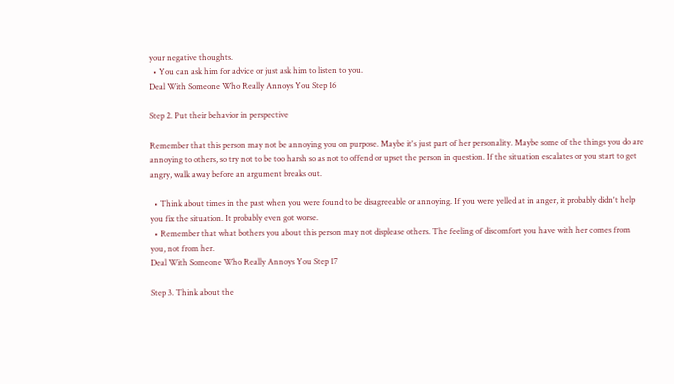your negative thoughts.
  • You can ask him for advice or just ask him to listen to you.
Deal With Someone Who Really Annoys You Step 16

Step 2. Put their behavior in perspective

Remember that this person may not be annoying you on purpose. Maybe it's just part of her personality. Maybe some of the things you do are annoying to others, so try not to be too harsh so as not to offend or upset the person in question. If the situation escalates or you start to get angry, walk away before an argument breaks out.

  • Think about times in the past when you were found to be disagreeable or annoying. If you were yelled at in anger, it probably didn't help you fix the situation. It probably even got worse.
  • Remember that what bothers you about this person may not displease others. The feeling of discomfort you have with her comes from you, not from her.
Deal With Someone Who Really Annoys You Step 17

Step 3. Think about the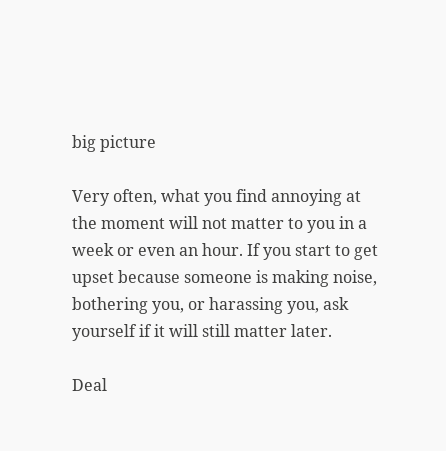big picture

Very often, what you find annoying at the moment will not matter to you in a week or even an hour. If you start to get upset because someone is making noise, bothering you, or harassing you, ask yourself if it will still matter later.

Deal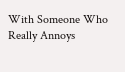With Someone Who Really Annoys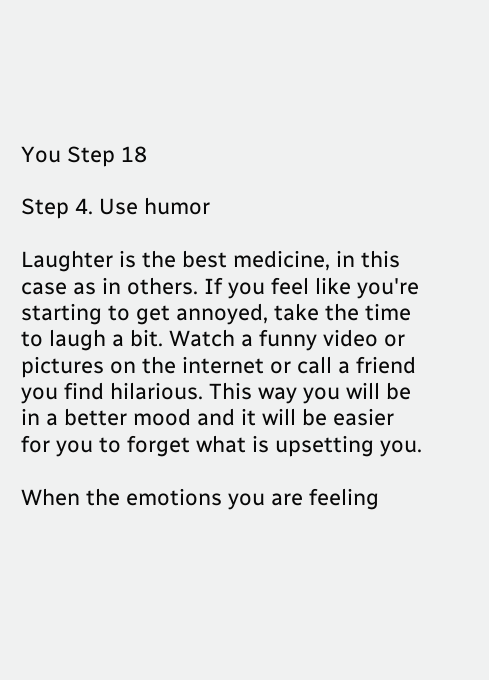You Step 18

Step 4. Use humor

Laughter is the best medicine, in this case as in others. If you feel like you're starting to get annoyed, take the time to laugh a bit. Watch a funny video or pictures on the internet or call a friend you find hilarious. This way you will be in a better mood and it will be easier for you to forget what is upsetting you.

When the emotions you are feeling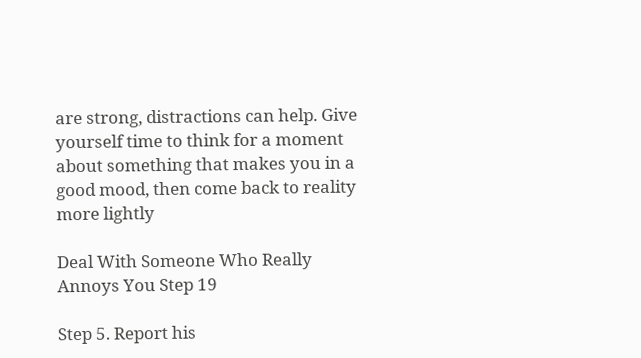are strong, distractions can help. Give yourself time to think for a moment about something that makes you in a good mood, then come back to reality more lightly

Deal With Someone Who Really Annoys You Step 19

Step 5. Report his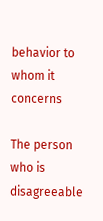behavior to whom it concerns

The person who is disagreeable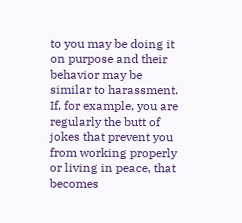to you may be doing it on purpose and their behavior may be similar to harassment. If, for example, you are regularly the butt of jokes that prevent you from working properly or living in peace, that becomes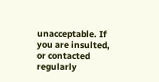unacceptable. If you are insulted, or contacted regularly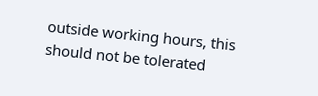outside working hours, this should not be tolerated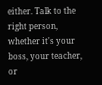either. Talk to the right person, whether it's your boss, your teacher, or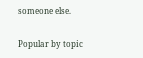someone else.

Popular by topic